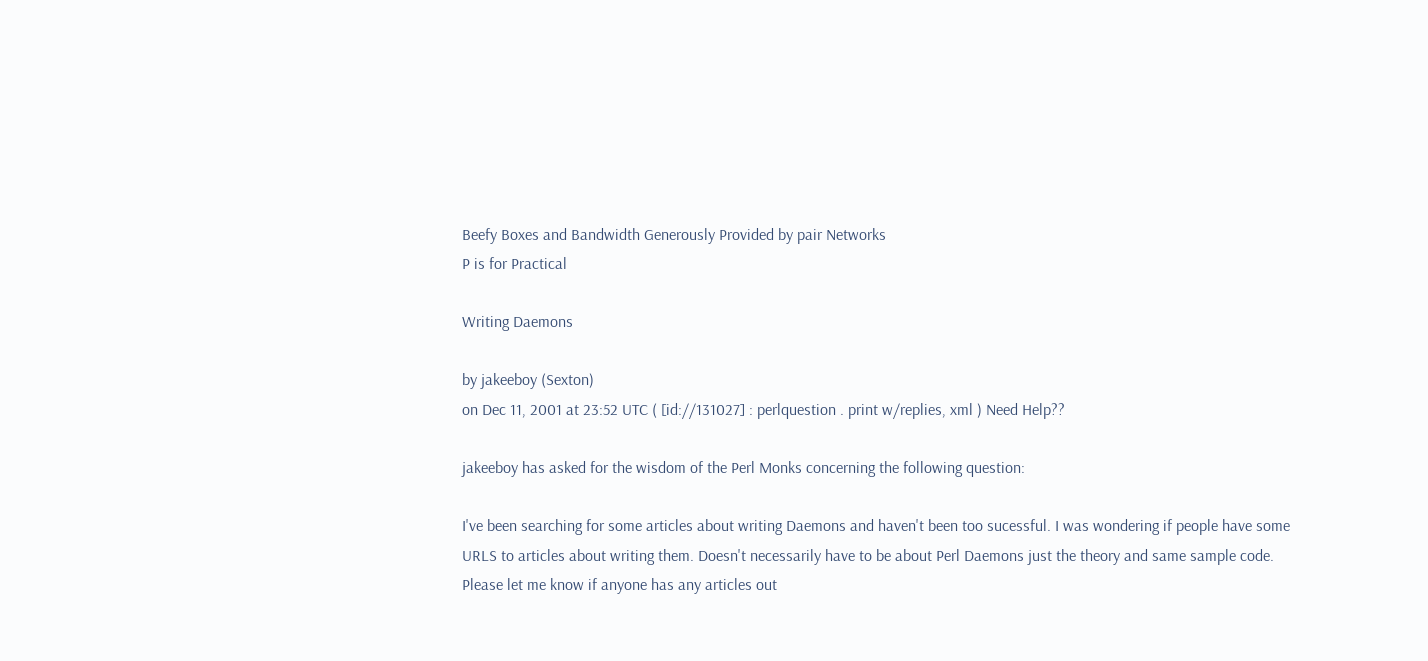Beefy Boxes and Bandwidth Generously Provided by pair Networks
P is for Practical

Writing Daemons

by jakeeboy (Sexton)
on Dec 11, 2001 at 23:52 UTC ( [id://131027] : perlquestion . print w/replies, xml ) Need Help??

jakeeboy has asked for the wisdom of the Perl Monks concerning the following question:

I've been searching for some articles about writing Daemons and haven't been too sucessful. I was wondering if people have some URLS to articles about writing them. Doesn't necessarily have to be about Perl Daemons just the theory and same sample code. Please let me know if anyone has any articles out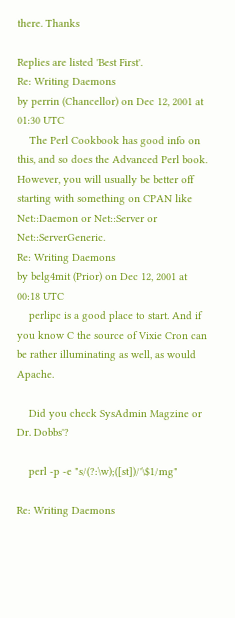there. Thanks

Replies are listed 'Best First'.
Re: Writing Daemons
by perrin (Chancellor) on Dec 12, 2001 at 01:30 UTC
    The Perl Cookbook has good info on this, and so does the Advanced Perl book. However, you will usually be better off starting with something on CPAN like Net::Daemon or Net::Server or Net::ServerGeneric.
Re: Writing Daemons
by belg4mit (Prior) on Dec 12, 2001 at 00:18 UTC
    perlipc is a good place to start. And if you know C the source of Vixie Cron can be rather illuminating as well, as would Apache.

    Did you check SysAdmin Magzine or Dr. Dobbs'?

    perl -p -e "s/(?:\w);([st])/'\$1/mg"

Re: Writing Daemons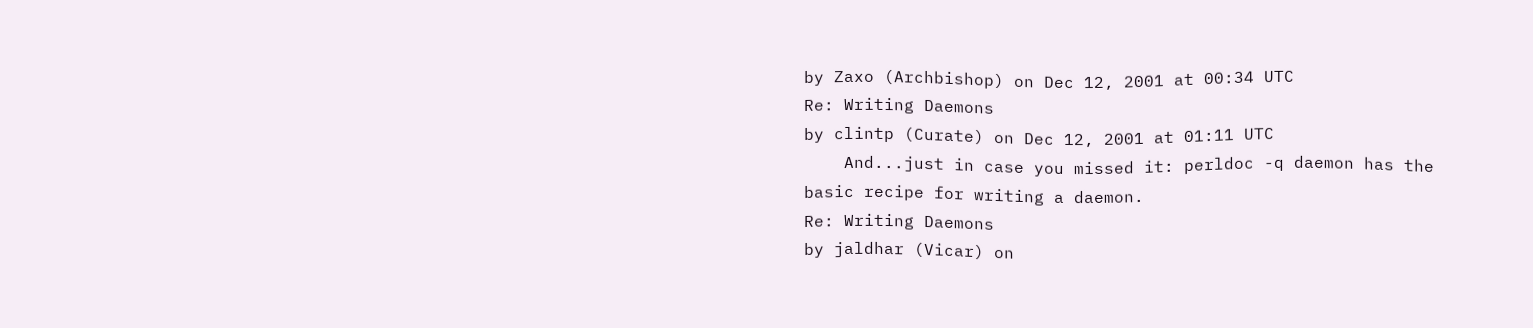by Zaxo (Archbishop) on Dec 12, 2001 at 00:34 UTC
Re: Writing Daemons
by clintp (Curate) on Dec 12, 2001 at 01:11 UTC
    And...just in case you missed it: perldoc -q daemon has the basic recipe for writing a daemon.
Re: Writing Daemons
by jaldhar (Vicar) on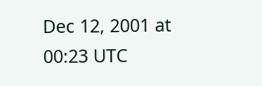Dec 12, 2001 at 00:23 UTC